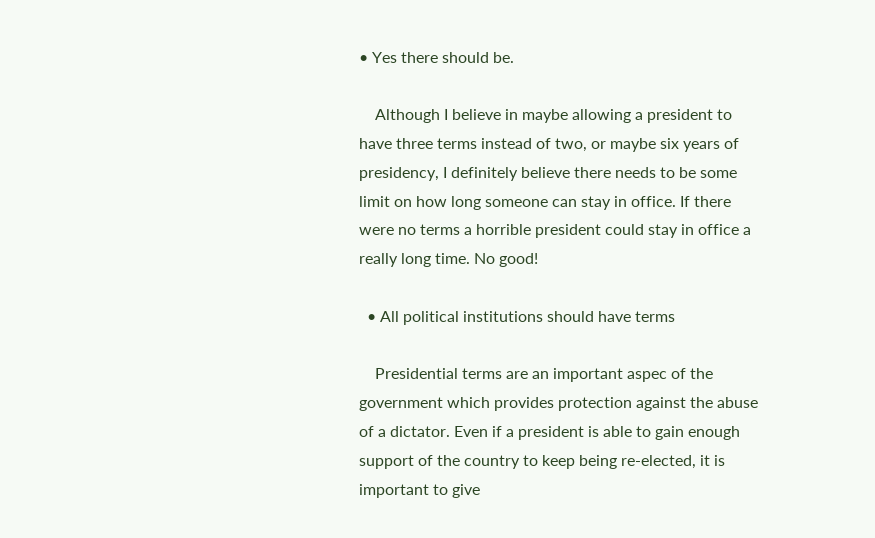• Yes there should be.

    Although I believe in maybe allowing a president to have three terms instead of two, or maybe six years of presidency, I definitely believe there needs to be some limit on how long someone can stay in office. If there were no terms a horrible president could stay in office a really long time. No good!

  • All political institutions should have terms

    Presidential terms are an important aspec of the government which provides protection against the abuse of a dictator. Even if a president is able to gain enough support of the country to keep being re-elected, it is important to give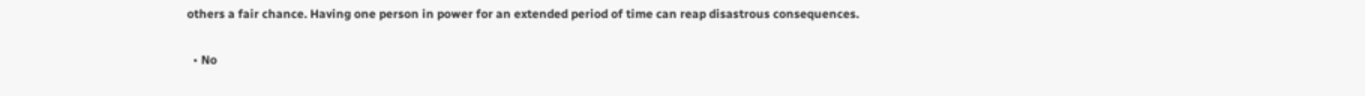others a fair chance. Having one person in power for an extended period of time can reap disastrous consequences.

  • No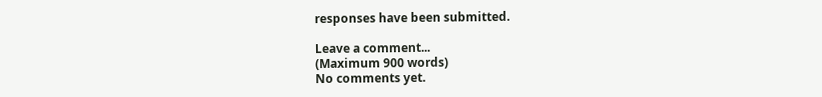responses have been submitted.

Leave a comment...
(Maximum 900 words)
No comments yet.